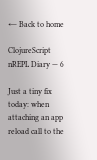← Back to home

ClojureScript nREPL Diary — 6

Just a tiny fix today: when attaching an app reload call to the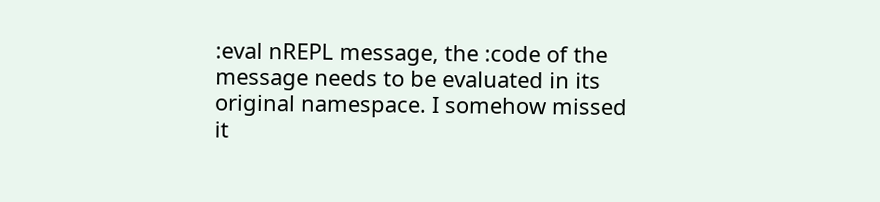:eval nREPL message, the :code of the message needs to be evaluated in its original namespace. I somehow missed it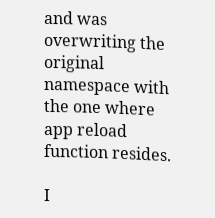and was overwriting the original namespace with the one where app reload function resides.

I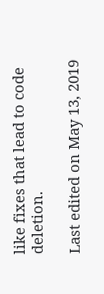like fixes that lead to code deletion.

Last edited on May 13, 2019